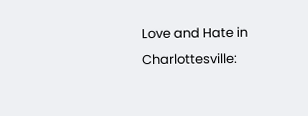Love and Hate in Charlottesville: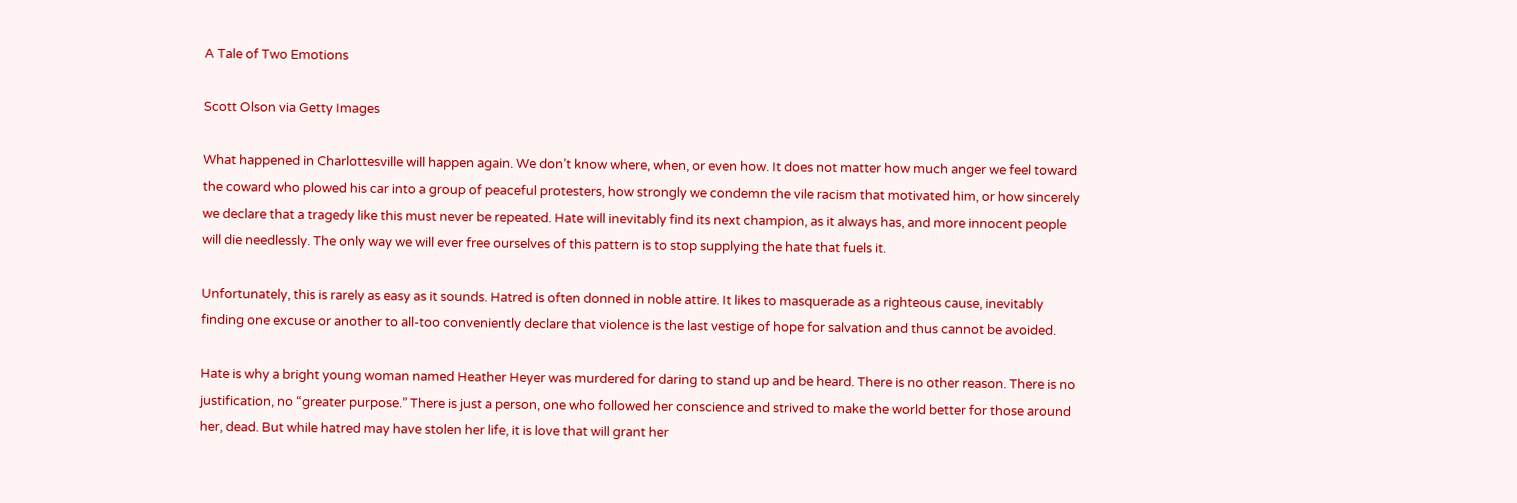A Tale of Two Emotions

Scott Olson via Getty Images

What happened in Charlottesville will happen again. We don’t know where, when, or even how. It does not matter how much anger we feel toward the coward who plowed his car into a group of peaceful protesters, how strongly we condemn the vile racism that motivated him, or how sincerely we declare that a tragedy like this must never be repeated. Hate will inevitably find its next champion, as it always has, and more innocent people will die needlessly. The only way we will ever free ourselves of this pattern is to stop supplying the hate that fuels it.

Unfortunately, this is rarely as easy as it sounds. Hatred is often donned in noble attire. It likes to masquerade as a righteous cause, inevitably finding one excuse or another to all-too conveniently declare that violence is the last vestige of hope for salvation and thus cannot be avoided.

Hate is why a bright young woman named Heather Heyer was murdered for daring to stand up and be heard. There is no other reason. There is no justification, no “greater purpose.” There is just a person, one who followed her conscience and strived to make the world better for those around her, dead. But while hatred may have stolen her life, it is love that will grant her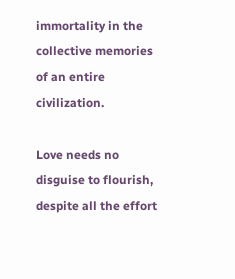immortality in the collective memories of an entire civilization.

Love needs no disguise to flourish, despite all the effort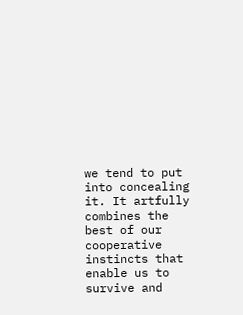we tend to put into concealing it. It artfully combines the best of our cooperative instincts that enable us to survive and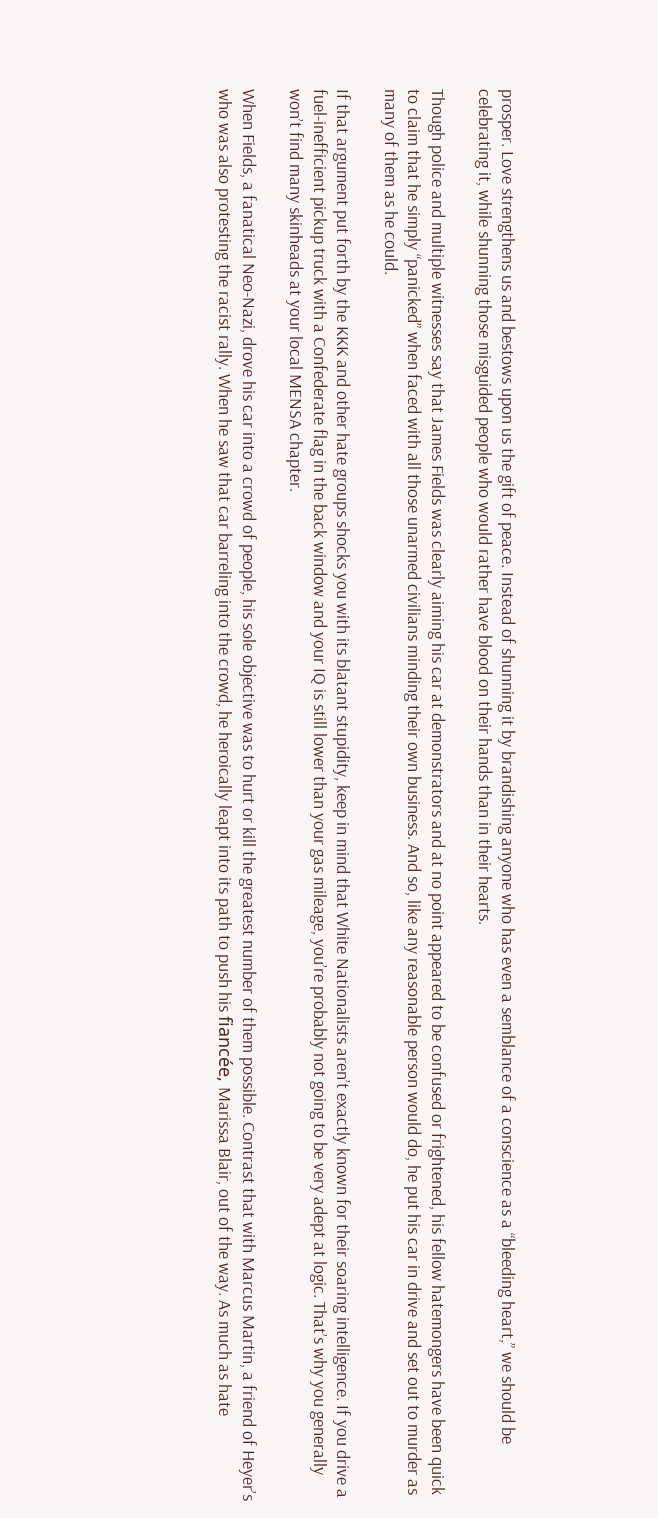prosper. Love strengthens us and bestows upon us the gift of peace. Instead of shunning it by brandishing anyone who has even a semblance of a conscience as a “bleeding heart,” we should be celebrating it, while shunning those misguided people who would rather have blood on their hands than in their hearts.

Though police and multiple witnesses say that James Fields was clearly aiming his car at demonstrators and at no point appeared to be confused or frightened, his fellow hatemongers have been quick to claim that he simply “panicked” when faced with all those unarmed civilians minding their own business. And so, like any reasonable person would do, he put his car in drive and set out to murder as many of them as he could.

If that argument put forth by the KKK and other hate groups shocks you with its blatant stupidity, keep in mind that White Nationalists aren’t exactly known for their soaring intelligence. If you drive a fuel-inefficient pickup truck with a Confederate flag in the back window and your IQ is still lower than your gas mileage, you’re probably not going to be very adept at logic. That’s why you generally won’t find many skinheads at your local MENSA chapter.

When Fields, a fanatical Neo-Nazi, drove his car into a crowd of people, his sole objective was to hurt or kill the greatest number of them possible. Contrast that with Marcus Martin, a friend of Heyer’s who was also protesting the racist rally. When he saw that car barreling into the crowd, he heroically leapt into its path to push his fiancée, Marissa Blair, out of the way. As much as hate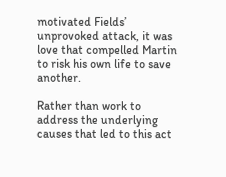motivated Fields’ unprovoked attack, it was love that compelled Martin to risk his own life to save another.

Rather than work to address the underlying causes that led to this act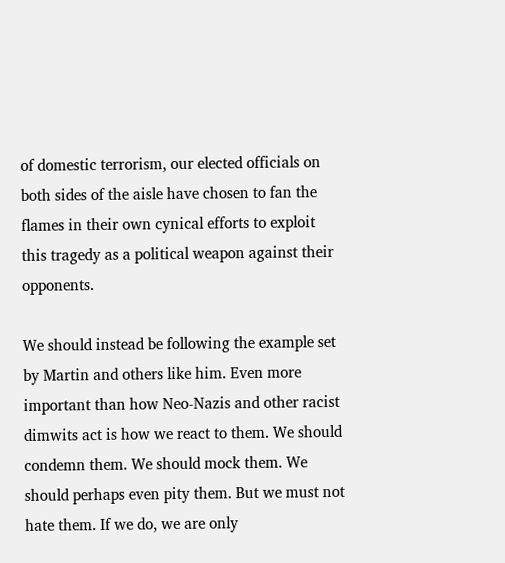of domestic terrorism, our elected officials on both sides of the aisle have chosen to fan the flames in their own cynical efforts to exploit this tragedy as a political weapon against their opponents.

We should instead be following the example set by Martin and others like him. Even more important than how Neo-Nazis and other racist dimwits act is how we react to them. We should condemn them. We should mock them. We should perhaps even pity them. But we must not hate them. If we do, we are only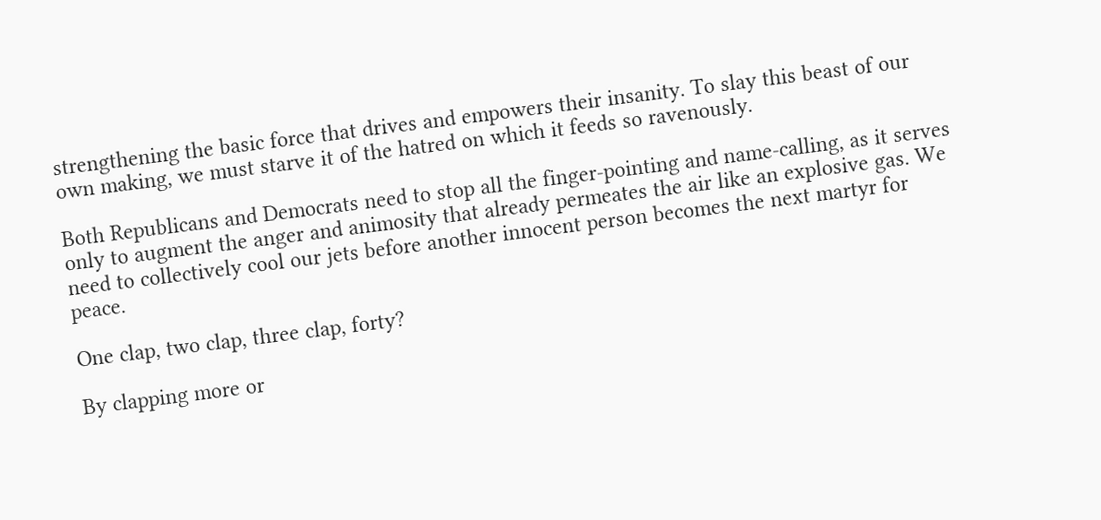strengthening the basic force that drives and empowers their insanity. To slay this beast of our own making, we must starve it of the hatred on which it feeds so ravenously.

Both Republicans and Democrats need to stop all the finger-pointing and name-calling, as it serves only to augment the anger and animosity that already permeates the air like an explosive gas. We need to collectively cool our jets before another innocent person becomes the next martyr for peace.

One clap, two clap, three clap, forty?

By clapping more or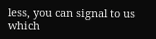less, you can signal to us which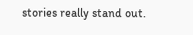stories really stand out.